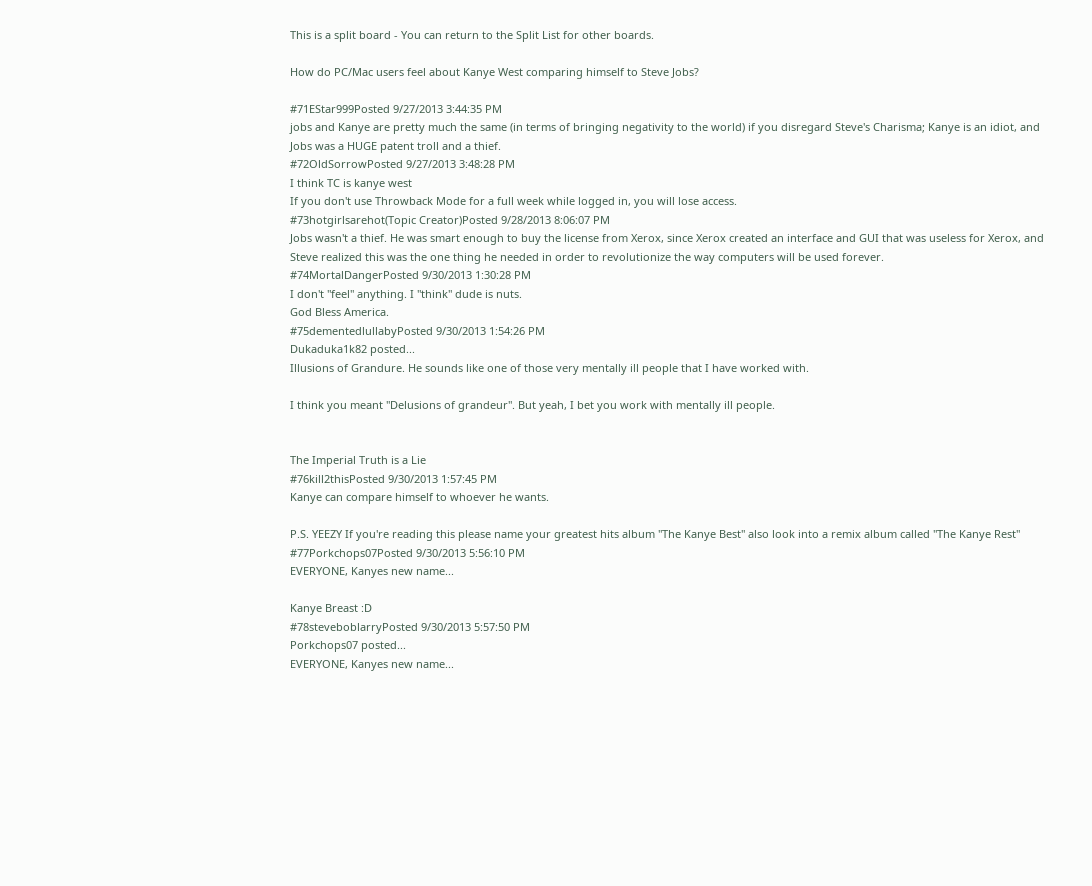This is a split board - You can return to the Split List for other boards.

How do PC/Mac users feel about Kanye West comparing himself to Steve Jobs?

#71EStar999Posted 9/27/2013 3:44:35 PM
jobs and Kanye are pretty much the same (in terms of bringing negativity to the world) if you disregard Steve's Charisma; Kanye is an idiot, and Jobs was a HUGE patent troll and a thief.
#72OldSorrowPosted 9/27/2013 3:48:28 PM
I think TC is kanye west
If you don't use Throwback Mode for a full week while logged in, you will lose access.
#73hotgirlsarehot(Topic Creator)Posted 9/28/2013 8:06:07 PM
Jobs wasn't a thief. He was smart enough to buy the license from Xerox, since Xerox created an interface and GUI that was useless for Xerox, and Steve realized this was the one thing he needed in order to revolutionize the way computers will be used forever.
#74MortalDangerPosted 9/30/2013 1:30:28 PM
I don't "feel" anything. I "think" dude is nuts.
God Bless America.
#75dementedlullabyPosted 9/30/2013 1:54:26 PM
Dukaduka1k82 posted...
Illusions of Grandure. He sounds like one of those very mentally ill people that I have worked with.

I think you meant "Delusions of grandeur". But yeah, I bet you work with mentally ill people.


The Imperial Truth is a Lie
#76kill2thisPosted 9/30/2013 1:57:45 PM
Kanye can compare himself to whoever he wants.

P.S. YEEZY If you're reading this please name your greatest hits album "The Kanye Best" also look into a remix album called "The Kanye Rest"
#77Porkchops07Posted 9/30/2013 5:56:10 PM
EVERYONE, Kanyes new name...

Kanye Breast :D
#78steveboblarryPosted 9/30/2013 5:57:50 PM
Porkchops07 posted...
EVERYONE, Kanyes new name...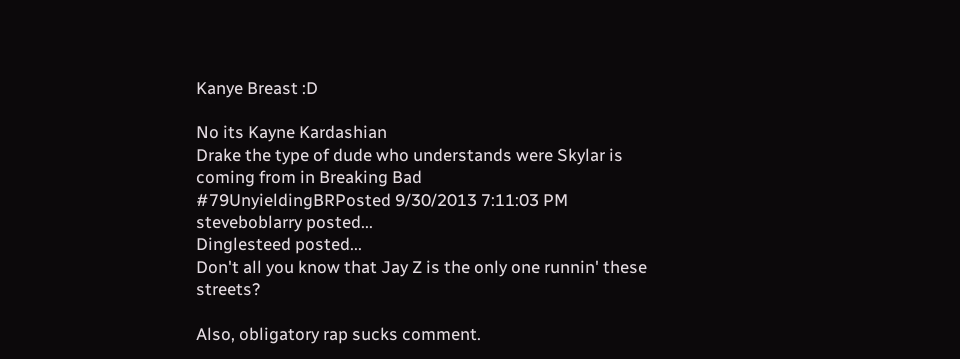Kanye Breast :D

No its Kayne Kardashian
Drake the type of dude who understands were Skylar is coming from in Breaking Bad
#79UnyieldingBRPosted 9/30/2013 7:11:03 PM
steveboblarry posted...
Dinglesteed posted...
Don't all you know that Jay Z is the only one runnin' these streets?

Also, obligatory rap sucks comment.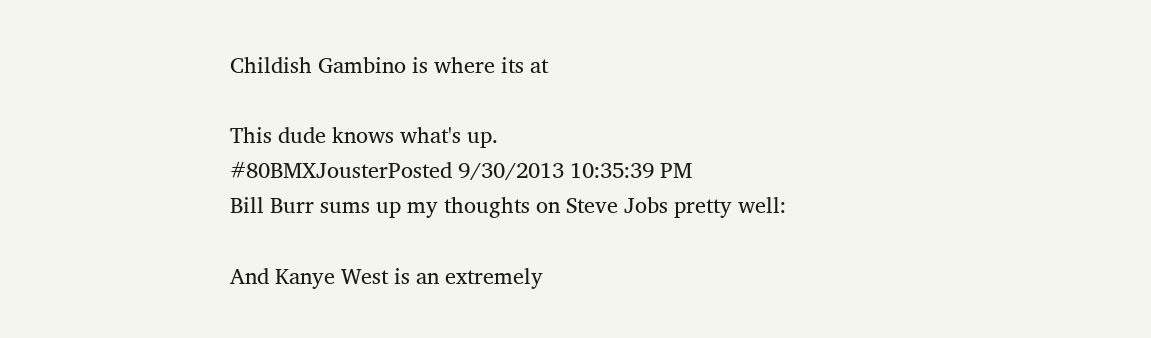Childish Gambino is where its at

This dude knows what's up.
#80BMXJousterPosted 9/30/2013 10:35:39 PM
Bill Burr sums up my thoughts on Steve Jobs pretty well:

And Kanye West is an extremely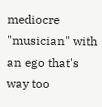mediocre "musician" with an ego that's way too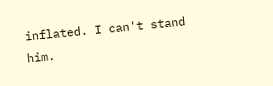inflated. I can't stand him.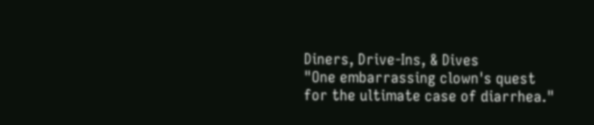Diners, Drive-Ins, & Dives
"One embarrassing clown's quest for the ultimate case of diarrhea."